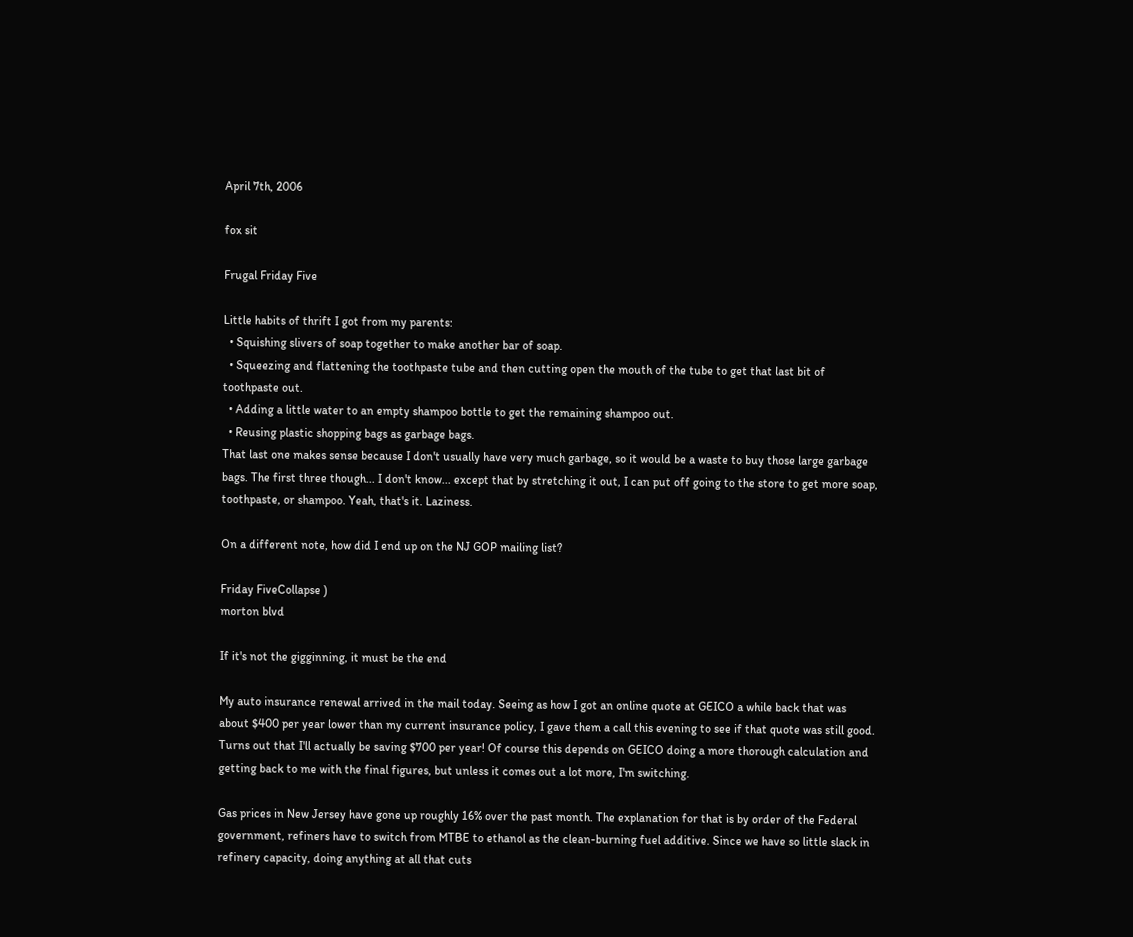April 7th, 2006

fox sit

Frugal Friday Five

Little habits of thrift I got from my parents:
  • Squishing slivers of soap together to make another bar of soap.
  • Squeezing and flattening the toothpaste tube and then cutting open the mouth of the tube to get that last bit of toothpaste out.
  • Adding a little water to an empty shampoo bottle to get the remaining shampoo out.
  • Reusing plastic shopping bags as garbage bags.
That last one makes sense because I don't usually have very much garbage, so it would be a waste to buy those large garbage bags. The first three though... I don't know... except that by stretching it out, I can put off going to the store to get more soap, toothpaste, or shampoo. Yeah, that's it. Laziness.

On a different note, how did I end up on the NJ GOP mailing list?

Friday FiveCollapse )
morton blvd

If it's not the gigginning, it must be the end

My auto insurance renewal arrived in the mail today. Seeing as how I got an online quote at GEICO a while back that was about $400 per year lower than my current insurance policy, I gave them a call this evening to see if that quote was still good. Turns out that I'll actually be saving $700 per year! Of course this depends on GEICO doing a more thorough calculation and getting back to me with the final figures, but unless it comes out a lot more, I'm switching.

Gas prices in New Jersey have gone up roughly 16% over the past month. The explanation for that is by order of the Federal government, refiners have to switch from MTBE to ethanol as the clean-burning fuel additive. Since we have so little slack in refinery capacity, doing anything at all that cuts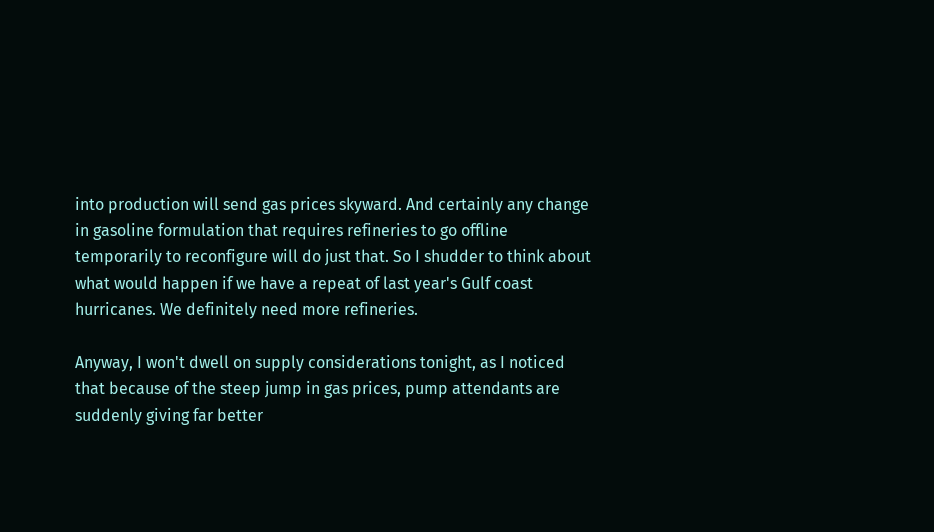into production will send gas prices skyward. And certainly any change in gasoline formulation that requires refineries to go offline temporarily to reconfigure will do just that. So I shudder to think about what would happen if we have a repeat of last year's Gulf coast hurricanes. We definitely need more refineries.

Anyway, I won't dwell on supply considerations tonight, as I noticed that because of the steep jump in gas prices, pump attendants are suddenly giving far better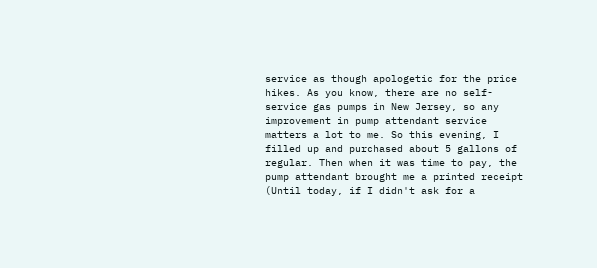service as though apologetic for the price hikes. As you know, there are no self-service gas pumps in New Jersey, so any improvement in pump attendant service matters a lot to me. So this evening, I filled up and purchased about 5 gallons of regular. Then when it was time to pay, the pump attendant brought me a printed receipt (Until today, if I didn't ask for a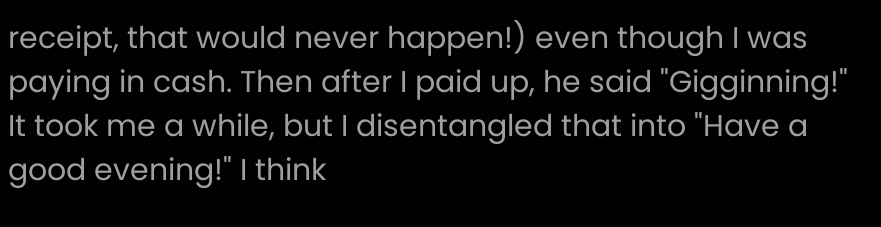receipt, that would never happen!) even though I was paying in cash. Then after I paid up, he said "Gigginning!" It took me a while, but I disentangled that into "Have a good evening!" I think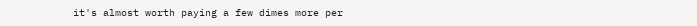it's almost worth paying a few dimes more per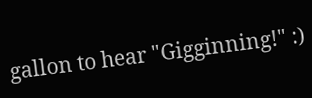gallon to hear "Gigginning!" :)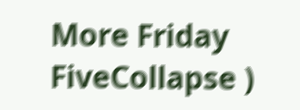More Friday FiveCollapse )